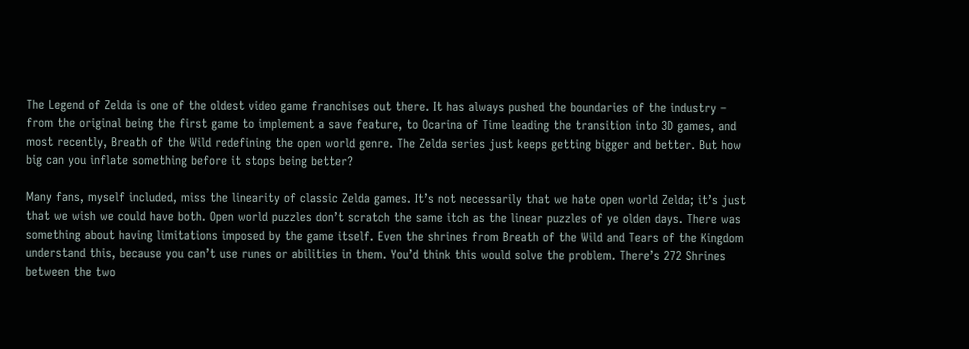The Legend of Zelda is one of the oldest video game franchises out there. It has always pushed the boundaries of the industry – from the original being the first game to implement a save feature, to Ocarina of Time leading the transition into 3D games, and most recently, Breath of the Wild redefining the open world genre. The Zelda series just keeps getting bigger and better. But how big can you inflate something before it stops being better?

Many fans, myself included, miss the linearity of classic Zelda games. It’s not necessarily that we hate open world Zelda; it’s just that we wish we could have both. Open world puzzles don’t scratch the same itch as the linear puzzles of ye olden days. There was something about having limitations imposed by the game itself. Even the shrines from Breath of the Wild and Tears of the Kingdom understand this, because you can’t use runes or abilities in them. You’d think this would solve the problem. There’s 272 Shrines between the two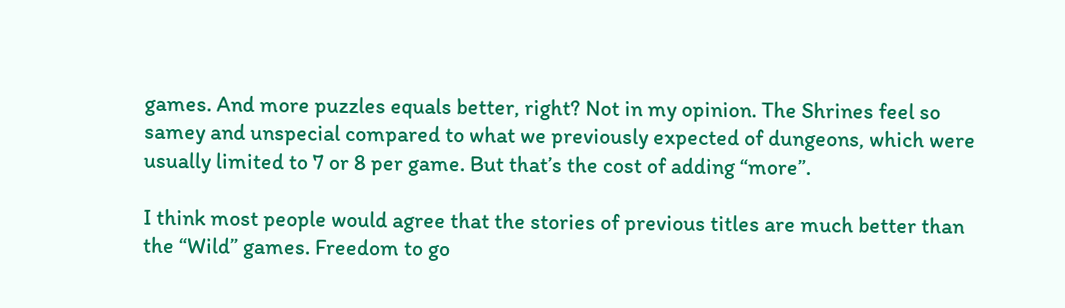games. And more puzzles equals better, right? Not in my opinion. The Shrines feel so samey and unspecial compared to what we previously expected of dungeons, which were usually limited to 7 or 8 per game. But that’s the cost of adding “more”.

I think most people would agree that the stories of previous titles are much better than the “Wild” games. Freedom to go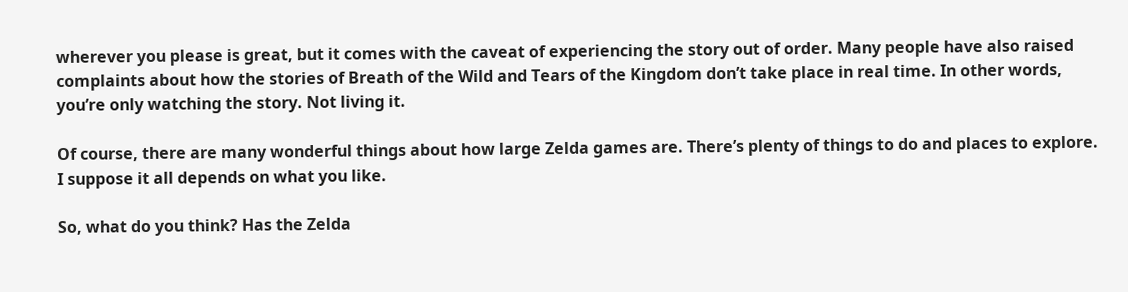wherever you please is great, but it comes with the caveat of experiencing the story out of order. Many people have also raised complaints about how the stories of Breath of the Wild and Tears of the Kingdom don’t take place in real time. In other words, you’re only watching the story. Not living it.

Of course, there are many wonderful things about how large Zelda games are. There’s plenty of things to do and places to explore. I suppose it all depends on what you like.

So, what do you think? Has the Zelda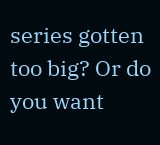series gotten too big? Or do you want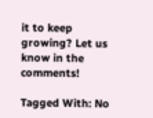it to keep growing? Let us know in the comments!

Tagged With: No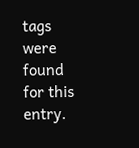tags were found for this entry.